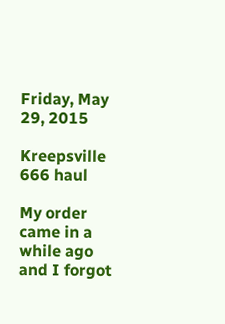Friday, May 29, 2015

Kreepsville 666 haul

My order came in a while ago and I forgot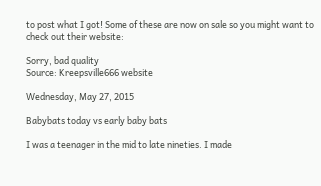to post what I got! Some of these are now on sale so you might want to check out their website:

Sorry, bad quality
Source: Kreepsville666 website

Wednesday, May 27, 2015

Babybats today vs early baby bats

I was a teenager in the mid to late nineties. I made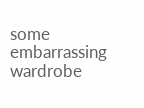some embarrassing wardrobe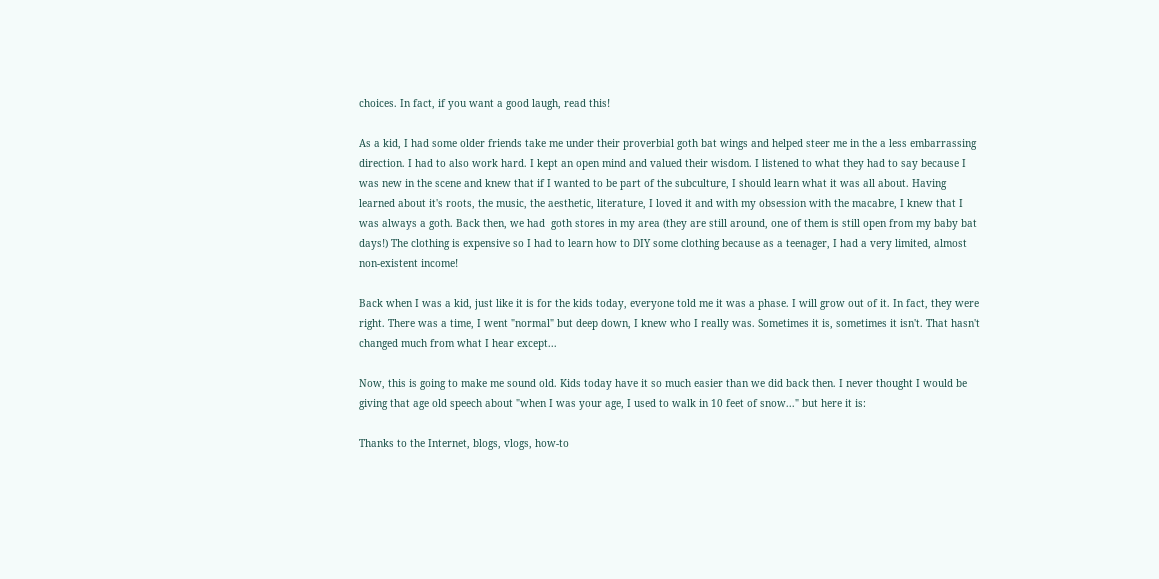choices. In fact, if you want a good laugh, read this!

As a kid, I had some older friends take me under their proverbial goth bat wings and helped steer me in the a less embarrassing direction. I had to also work hard. I kept an open mind and valued their wisdom. I listened to what they had to say because I was new in the scene and knew that if I wanted to be part of the subculture, I should learn what it was all about. Having learned about it's roots, the music, the aesthetic, literature, I loved it and with my obsession with the macabre, I knew that I was always a goth. Back then, we had  goth stores in my area (they are still around, one of them is still open from my baby bat days!) The clothing is expensive so I had to learn how to DIY some clothing because as a teenager, I had a very limited, almost non-existent income!

Back when I was a kid, just like it is for the kids today, everyone told me it was a phase. I will grow out of it. In fact, they were right. There was a time, I went "normal" but deep down, I knew who I really was. Sometimes it is, sometimes it isn't. That hasn't changed much from what I hear except...

Now, this is going to make me sound old. Kids today have it so much easier than we did back then. I never thought I would be giving that age old speech about "when I was your age, I used to walk in 10 feet of snow..." but here it is:

Thanks to the Internet, blogs, vlogs, how-to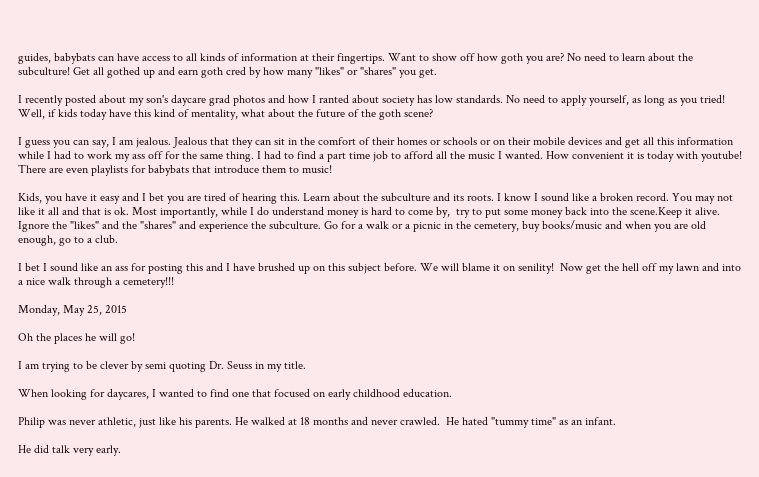guides, babybats can have access to all kinds of information at their fingertips. Want to show off how goth you are? No need to learn about the subculture! Get all gothed up and earn goth cred by how many "likes" or "shares" you get.

I recently posted about my son's daycare grad photos and how I ranted about society has low standards. No need to apply yourself, as long as you tried! Well, if kids today have this kind of mentality, what about the future of the goth scene?

I guess you can say, I am jealous. Jealous that they can sit in the comfort of their homes or schools or on their mobile devices and get all this information while I had to work my ass off for the same thing. I had to find a part time job to afford all the music I wanted. How convenient it is today with youtube! There are even playlists for babybats that introduce them to music!

Kids, you have it easy and I bet you are tired of hearing this. Learn about the subculture and its roots. I know I sound like a broken record. You may not like it all and that is ok. Most importantly, while I do understand money is hard to come by,  try to put some money back into the scene.Keep it alive. Ignore the "likes" and the "shares" and experience the subculture. Go for a walk or a picnic in the cemetery, buy books/music and when you are old enough, go to a club.

I bet I sound like an ass for posting this and I have brushed up on this subject before. We will blame it on senility!  Now get the hell off my lawn and into a nice walk through a cemetery!!!

Monday, May 25, 2015

Oh the places he will go!

I am trying to be clever by semi quoting Dr. Seuss in my title.

When looking for daycares, I wanted to find one that focused on early childhood education.

Philip was never athletic, just like his parents. He walked at 18 months and never crawled.  He hated "tummy time" as an infant.

He did talk very early.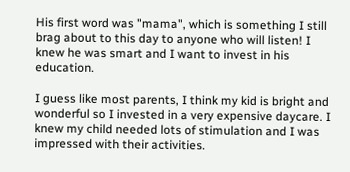His first word was "mama", which is something I still brag about to this day to anyone who will listen! I knew he was smart and I want to invest in his education.

I guess like most parents, I think my kid is bright and wonderful so I invested in a very expensive daycare. I knew my child needed lots of stimulation and I was impressed with their activities.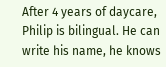After 4 years of daycare, Philip is bilingual. He can write his name, he knows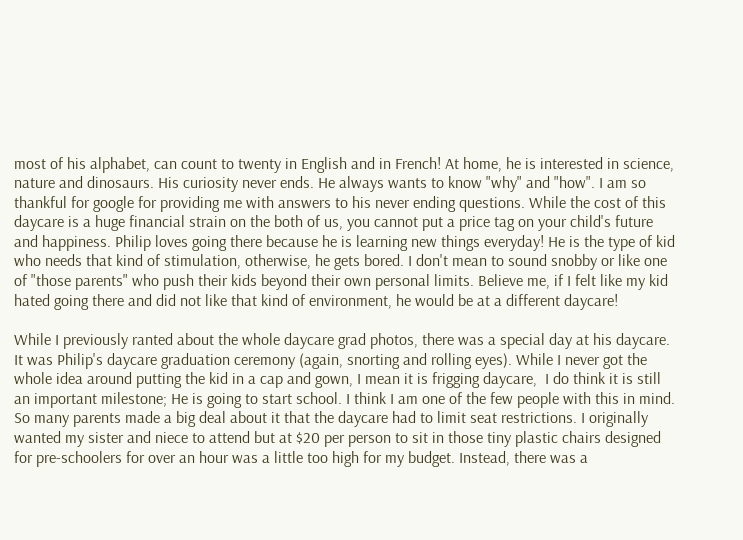most of his alphabet, can count to twenty in English and in French! At home, he is interested in science, nature and dinosaurs. His curiosity never ends. He always wants to know "why" and "how". I am so thankful for google for providing me with answers to his never ending questions. While the cost of this daycare is a huge financial strain on the both of us, you cannot put a price tag on your child's future and happiness. Philip loves going there because he is learning new things everyday! He is the type of kid who needs that kind of stimulation, otherwise, he gets bored. I don't mean to sound snobby or like one of "those parents" who push their kids beyond their own personal limits. Believe me, if I felt like my kid hated going there and did not like that kind of environment, he would be at a different daycare!

While I previously ranted about the whole daycare grad photos, there was a special day at his daycare. It was Philip's daycare graduation ceremony (again, snorting and rolling eyes). While I never got the whole idea around putting the kid in a cap and gown, I mean it is frigging daycare,  I do think it is still an important milestone; He is going to start school. I think I am one of the few people with this in mind. So many parents made a big deal about it that the daycare had to limit seat restrictions. I originally wanted my sister and niece to attend but at $20 per person to sit in those tiny plastic chairs designed for pre-schoolers for over an hour was a little too high for my budget. Instead, there was a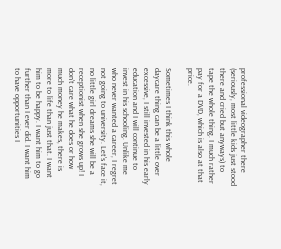professional videographer there (seriously, most little kids just stood there and cried but anyways) to tape the whole thing. I much rather pay for a DVD, which is also at that price.

Sometimes I think this whole daycare thing can be a little over excessive, I still invested in his early education and I will continue to invest in his schooling. Unlike me who never wanted a career, I regret not going to university. Let's face it, no little girl dreams she will be a receptionist when she grows up! I don't care what he does or how much money he makes, there is more to life than just that. I want him to be happy. I want him to go further than I ever did. I want him to have opportunities I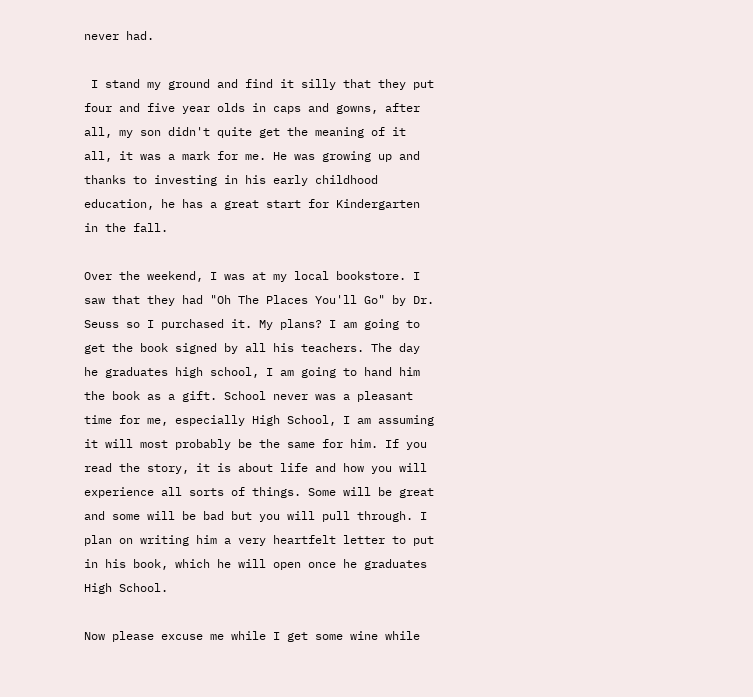never had.

 I stand my ground and find it silly that they put four and five year olds in caps and gowns, after all, my son didn't quite get the meaning of it all, it was a mark for me. He was growing up and thanks to investing in his early childhood education, he has a great start for Kindergarten in the fall.

Over the weekend, I was at my local bookstore. I saw that they had "Oh The Places You'll Go" by Dr. Seuss so I purchased it. My plans? I am going to get the book signed by all his teachers. The day he graduates high school, I am going to hand him the book as a gift. School never was a pleasant time for me, especially High School, I am assuming it will most probably be the same for him. If you read the story, it is about life and how you will experience all sorts of things. Some will be great and some will be bad but you will pull through. I plan on writing him a very heartfelt letter to put in his book, which he will open once he graduates High School.

Now please excuse me while I get some wine while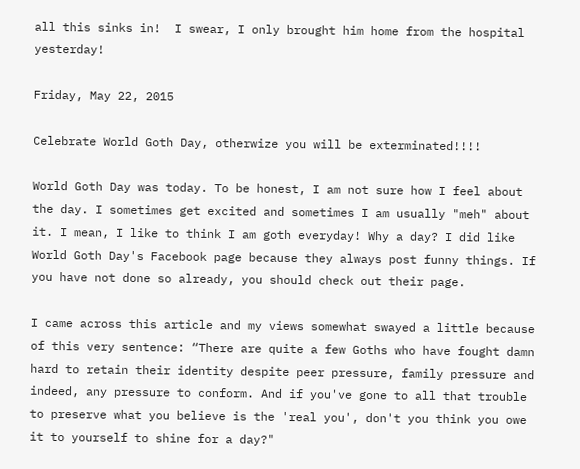all this sinks in!  I swear, I only brought him home from the hospital yesterday!

Friday, May 22, 2015

Celebrate World Goth Day, otherwize you will be exterminated!!!!

World Goth Day was today. To be honest, I am not sure how I feel about the day. I sometimes get excited and sometimes I am usually "meh" about it. I mean, I like to think I am goth everyday! Why a day? I did like World Goth Day's Facebook page because they always post funny things. If you have not done so already, you should check out their page.

I came across this article and my views somewhat swayed a little because of this very sentence: “There are quite a few Goths who have fought damn hard to retain their identity despite peer pressure, family pressure and indeed, any pressure to conform. And if you've gone to all that trouble to preserve what you believe is the 'real you', don't you think you owe it to yourself to shine for a day?"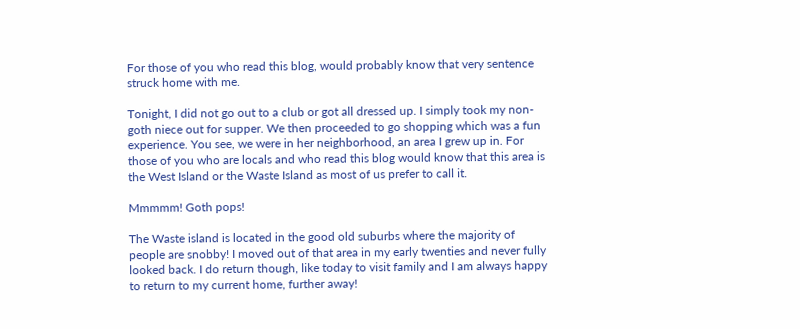For those of you who read this blog, would probably know that very sentence struck home with me.

Tonight, I did not go out to a club or got all dressed up. I simply took my non-goth niece out for supper. We then proceeded to go shopping which was a fun experience. You see, we were in her neighborhood, an area I grew up in. For those of you who are locals and who read this blog would know that this area is the West Island or the Waste Island as most of us prefer to call it.

Mmmmm! Goth pops!

The Waste island is located in the good old suburbs where the majority of people are snobby! I moved out of that area in my early twenties and never fully looked back. I do return though, like today to visit family and I am always happy to return to my current home, further away!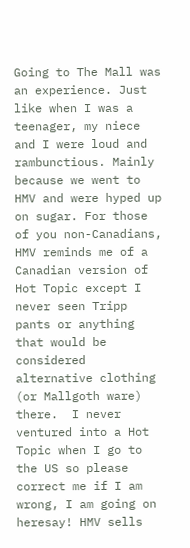Going to The Mall was an experience. Just like when I was a teenager, my niece and I were loud and rambunctious. Mainly because we went to HMV and were hyped up on sugar. For those of you non-Canadians, HMV reminds me of a Canadian version of Hot Topic except I never seen Tripp pants or anything that would be considered alternative clothing (or Mallgoth ware) there.  I never ventured into a Hot Topic when I go to the US so please correct me if I am wrong, I am going on heresay! HMV sells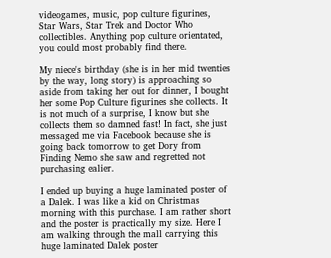videogames, music, pop culture figurines, Star Wars, Star Trek and Doctor Who collectibles. Anything pop culture orientated, you could most probably find there.

My niece's birthday (she is in her mid twenties by the way, long story) is approaching so aside from taking her out for dinner, I bought her some Pop Culture figurines she collects. It is not much of a surprise, I know but she collects them so damned fast! In fact, she just messaged me via Facebook because she is going back tomorrow to get Dory from Finding Nemo she saw and regretted not purchasing ealier.

I ended up buying a huge laminated poster of a Dalek. I was like a kid on Christmas morning with this purchase. I am rather short and the poster is practically my size. Here I am walking through the mall carrying this huge laminated Dalek poster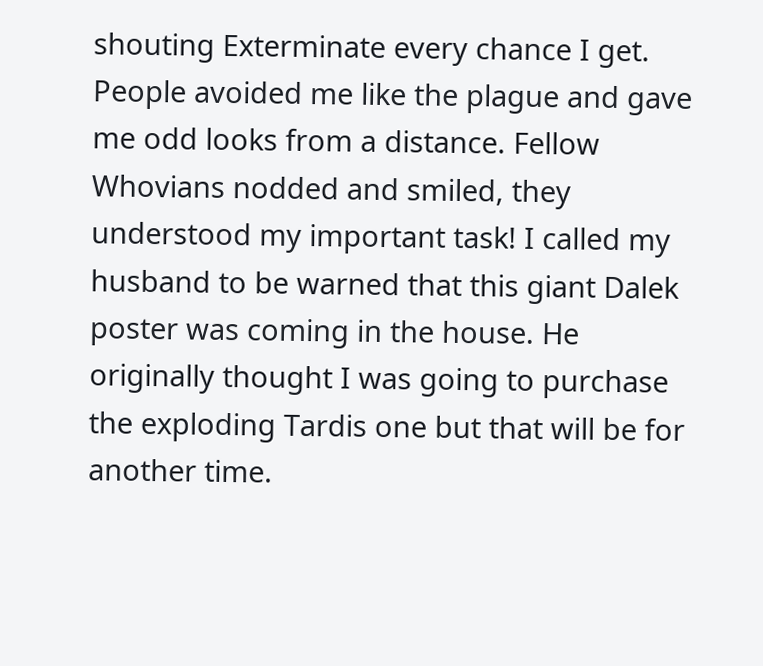shouting Exterminate every chance I get. People avoided me like the plague and gave me odd looks from a distance. Fellow Whovians nodded and smiled, they understood my important task! I called my husband to be warned that this giant Dalek poster was coming in the house. He originally thought I was going to purchase the exploding Tardis one but that will be for another time.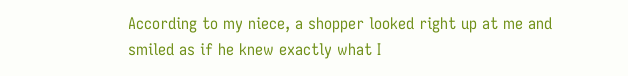According to my niece, a shopper looked right up at me and smiled as if he knew exactly what I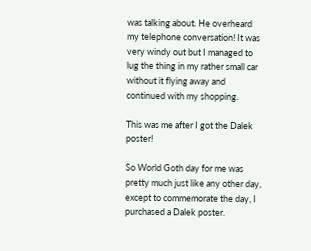was talking about. He overheard my telephone conversation! It was very windy out but I managed to lug the thing in my rather small car without it flying away and continued with my shopping.

This was me after I got the Dalek poster!

So World Goth day for me was pretty much just like any other day, except to commemorate the day, I purchased a Dalek poster.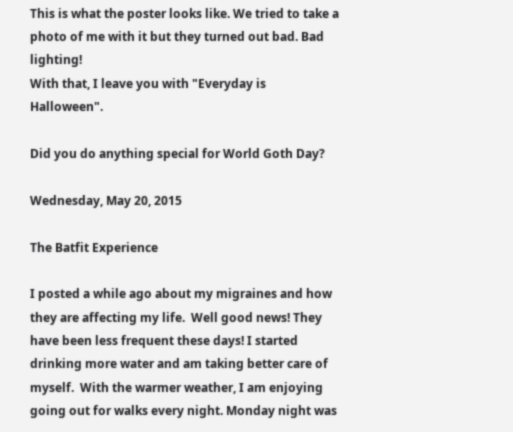This is what the poster looks like. We tried to take a photo of me with it but they turned out bad. Bad lighting!
With that, I leave you with "Everyday is Halloween".

Did you do anything special for World Goth Day?

Wednesday, May 20, 2015

The Batfit Experience

I posted a while ago about my migraines and how they are affecting my life.  Well good news! They have been less frequent these days! I started drinking more water and am taking better care of myself.  With the warmer weather, I am enjoying going out for walks every night. Monday night was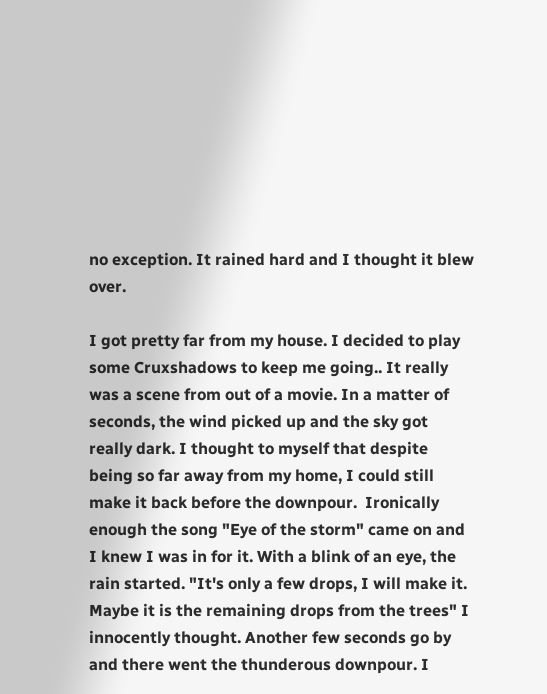no exception. It rained hard and I thought it blew over.

I got pretty far from my house. I decided to play some Cruxshadows to keep me going.. It really was a scene from out of a movie. In a matter of seconds, the wind picked up and the sky got really dark. I thought to myself that despite being so far away from my home, I could still make it back before the downpour.  Ironically enough the song "Eye of the storm" came on and I knew I was in for it. With a blink of an eye, the rain started. "It's only a few drops, I will make it. Maybe it is the remaining drops from the trees" I innocently thought. Another few seconds go by and there went the thunderous downpour. I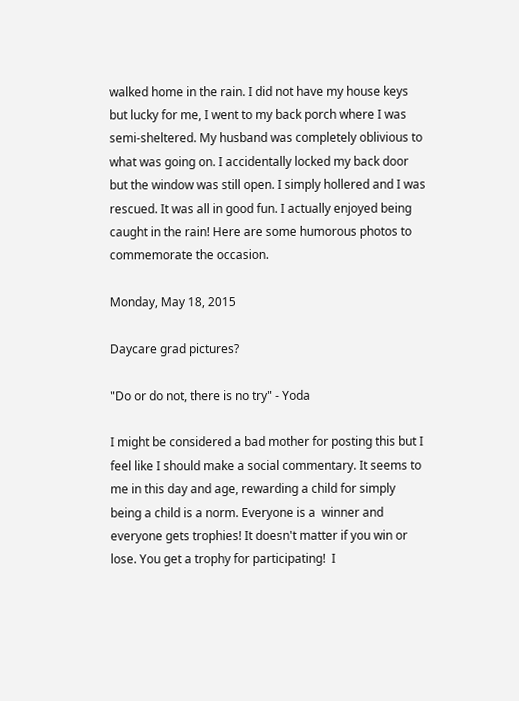walked home in the rain. I did not have my house keys but lucky for me, I went to my back porch where I was semi-sheltered. My husband was completely oblivious to what was going on. I accidentally locked my back door but the window was still open. I simply hollered and I was rescued. It was all in good fun. I actually enjoyed being caught in the rain! Here are some humorous photos to commemorate the occasion.

Monday, May 18, 2015

Daycare grad pictures?

"Do or do not, there is no try" - Yoda

I might be considered a bad mother for posting this but I feel like I should make a social commentary. It seems to me in this day and age, rewarding a child for simply being a child is a norm. Everyone is a  winner and everyone gets trophies! It doesn't matter if you win or lose. You get a trophy for participating!  I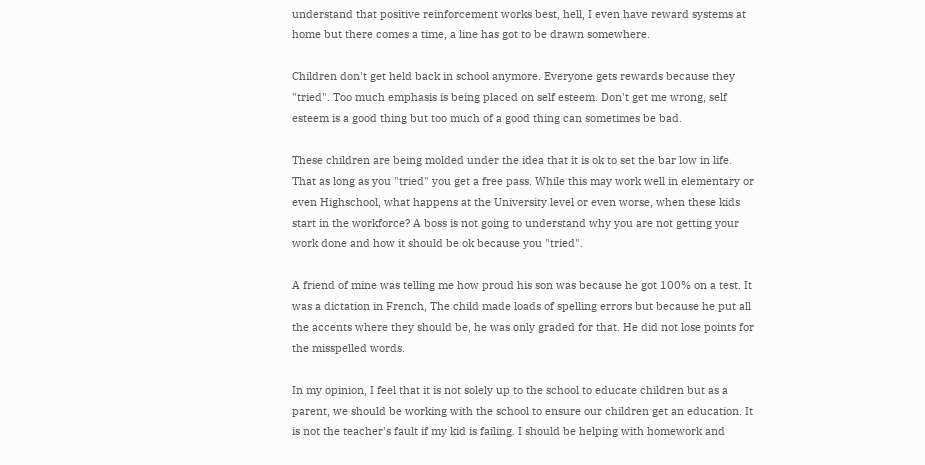understand that positive reinforcement works best, hell, I even have reward systems at home but there comes a time, a line has got to be drawn somewhere.

Children don't get held back in school anymore. Everyone gets rewards because they "tried". Too much emphasis is being placed on self esteem. Don't get me wrong, self esteem is a good thing but too much of a good thing can sometimes be bad.

These children are being molded under the idea that it is ok to set the bar low in life. That as long as you "tried" you get a free pass. While this may work well in elementary or even Highschool, what happens at the University level or even worse, when these kids start in the workforce? A boss is not going to understand why you are not getting your work done and how it should be ok because you "tried".

A friend of mine was telling me how proud his son was because he got 100% on a test. It was a dictation in French, The child made loads of spelling errors but because he put all the accents where they should be, he was only graded for that. He did not lose points for the misspelled words.

In my opinion, I feel that it is not solely up to the school to educate children but as a parent, we should be working with the school to ensure our children get an education. It is not the teacher's fault if my kid is failing. I should be helping with homework and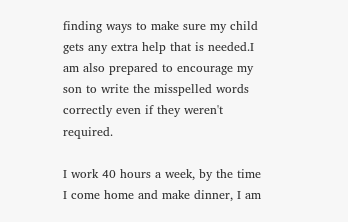finding ways to make sure my child gets any extra help that is needed.I am also prepared to encourage my son to write the misspelled words correctly even if they weren't required.

I work 40 hours a week, by the time I come home and make dinner, I am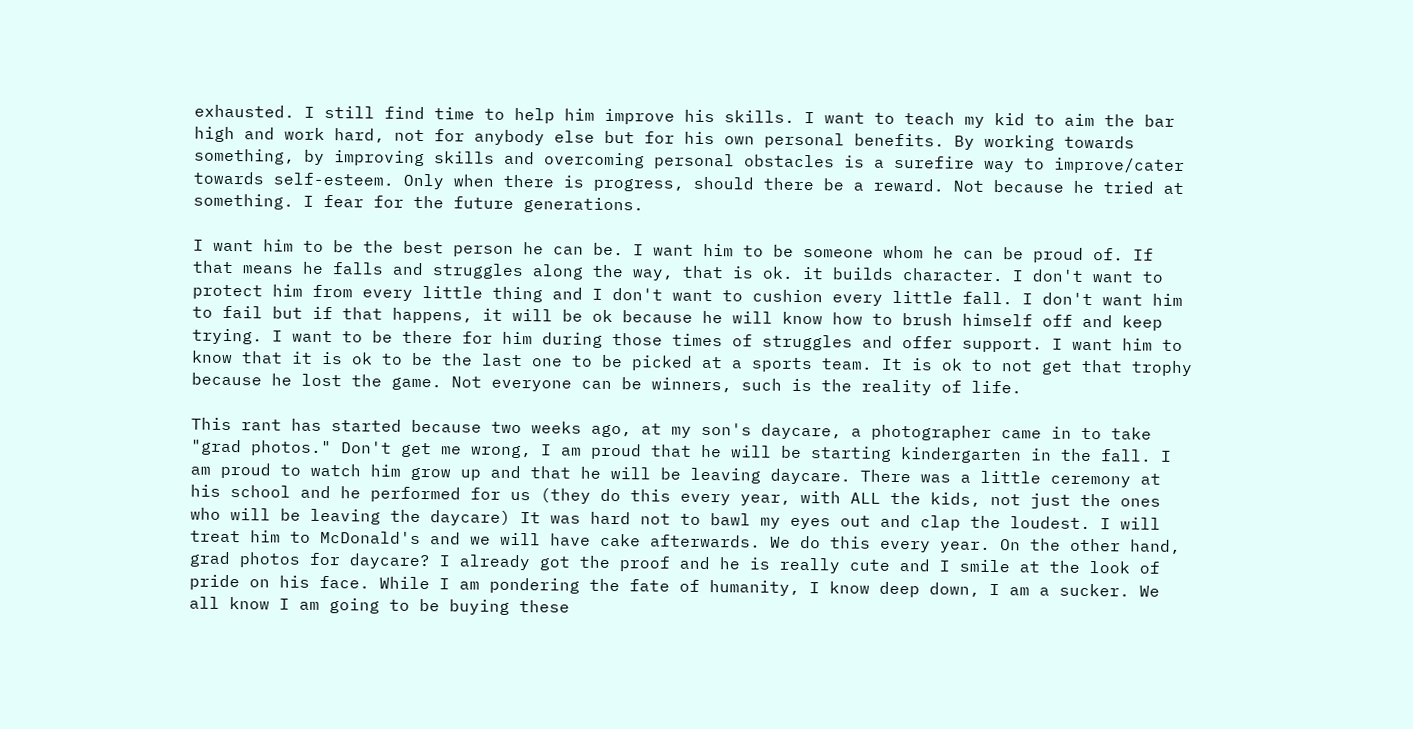exhausted. I still find time to help him improve his skills. I want to teach my kid to aim the bar high and work hard, not for anybody else but for his own personal benefits. By working towards something, by improving skills and overcoming personal obstacles is a surefire way to improve/cater towards self-esteem. Only when there is progress, should there be a reward. Not because he tried at something. I fear for the future generations.

I want him to be the best person he can be. I want him to be someone whom he can be proud of. If that means he falls and struggles along the way, that is ok. it builds character. I don't want to protect him from every little thing and I don't want to cushion every little fall. I don't want him to fail but if that happens, it will be ok because he will know how to brush himself off and keep trying. I want to be there for him during those times of struggles and offer support. I want him to know that it is ok to be the last one to be picked at a sports team. It is ok to not get that trophy because he lost the game. Not everyone can be winners, such is the reality of life.

This rant has started because two weeks ago, at my son's daycare, a photographer came in to take "grad photos." Don't get me wrong, I am proud that he will be starting kindergarten in the fall. I am proud to watch him grow up and that he will be leaving daycare. There was a little ceremony at his school and he performed for us (they do this every year, with ALL the kids, not just the ones who will be leaving the daycare) It was hard not to bawl my eyes out and clap the loudest. I will treat him to McDonald's and we will have cake afterwards. We do this every year. On the other hand, grad photos for daycare? I already got the proof and he is really cute and I smile at the look of pride on his face. While I am pondering the fate of humanity, I know deep down, I am a sucker. We all know I am going to be buying these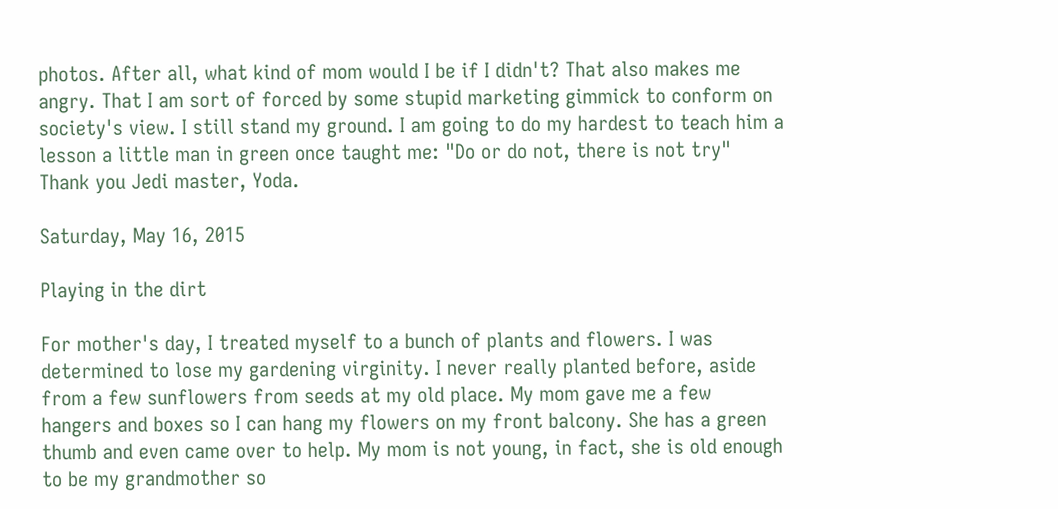photos. After all, what kind of mom would I be if I didn't? That also makes me angry. That I am sort of forced by some stupid marketing gimmick to conform on society's view. I still stand my ground. I am going to do my hardest to teach him a lesson a little man in green once taught me: "Do or do not, there is not try" Thank you Jedi master, Yoda.

Saturday, May 16, 2015

Playing in the dirt

For mother's day, I treated myself to a bunch of plants and flowers. I was determined to lose my gardening virginity. I never really planted before, aside from a few sunflowers from seeds at my old place. My mom gave me a few hangers and boxes so I can hang my flowers on my front balcony. She has a green thumb and even came over to help. My mom is not young, in fact, she is old enough to be my grandmother so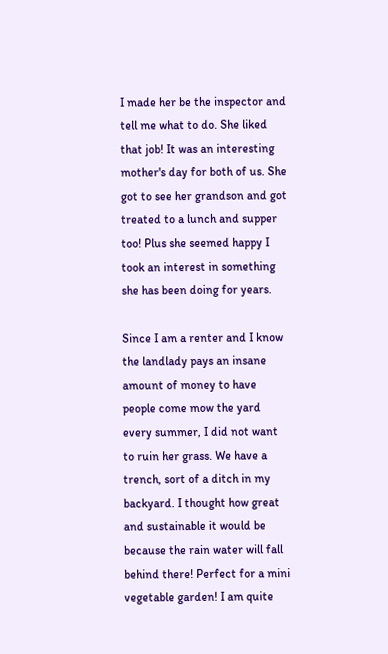I made her be the inspector and tell me what to do. She liked that job! It was an interesting mother's day for both of us. She got to see her grandson and got treated to a lunch and supper too! Plus she seemed happy I took an interest in something she has been doing for years.

Since I am a renter and I know the landlady pays an insane amount of money to have people come mow the yard every summer, I did not want to ruin her grass. We have a trench, sort of a ditch in my backyard. I thought how great and sustainable it would be because the rain water will fall behind there! Perfect for a mini vegetable garden! I am quite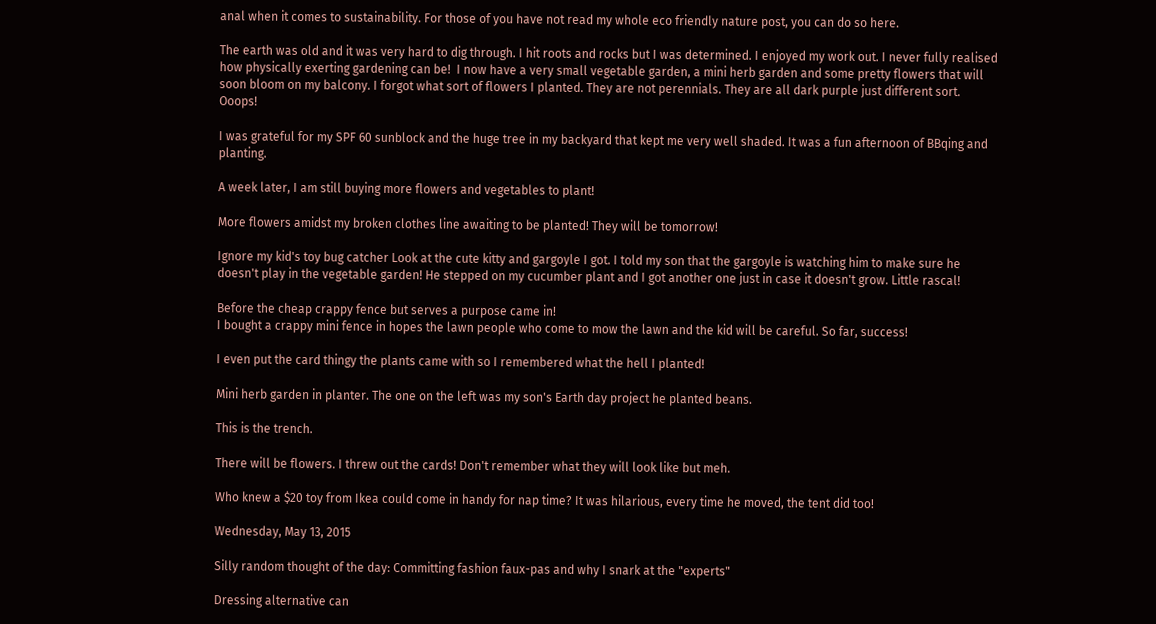anal when it comes to sustainability. For those of you have not read my whole eco friendly nature post, you can do so here.

The earth was old and it was very hard to dig through. I hit roots and rocks but I was determined. I enjoyed my work out. I never fully realised how physically exerting gardening can be!  I now have a very small vegetable garden, a mini herb garden and some pretty flowers that will soon bloom on my balcony. I forgot what sort of flowers I planted. They are not perennials. They are all dark purple just different sort. Ooops!

I was grateful for my SPF 60 sunblock and the huge tree in my backyard that kept me very well shaded. It was a fun afternoon of BBqing and planting.

A week later, I am still buying more flowers and vegetables to plant!

More flowers amidst my broken clothes line awaiting to be planted! They will be tomorrow!

Ignore my kid's toy bug catcher Look at the cute kitty and gargoyle I got. I told my son that the gargoyle is watching him to make sure he doesn't play in the vegetable garden! He stepped on my cucumber plant and I got another one just in case it doesn't grow. Little rascal!

Before the cheap crappy fence but serves a purpose came in!
I bought a crappy mini fence in hopes the lawn people who come to mow the lawn and the kid will be careful. So far, success!

I even put the card thingy the plants came with so I remembered what the hell I planted!

Mini herb garden in planter. The one on the left was my son's Earth day project he planted beans.

This is the trench.

There will be flowers. I threw out the cards! Don't remember what they will look like but meh.

Who knew a $20 toy from Ikea could come in handy for nap time? It was hilarious, every time he moved, the tent did too!

Wednesday, May 13, 2015

Silly random thought of the day: Committing fashion faux-pas and why I snark at the "experts"

Dressing alternative can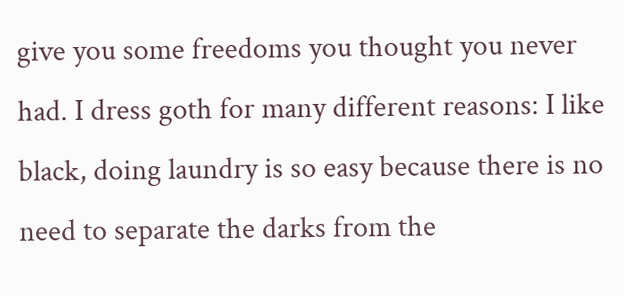give you some freedoms you thought you never had. I dress goth for many different reasons: I like black, doing laundry is so easy because there is no need to separate the darks from the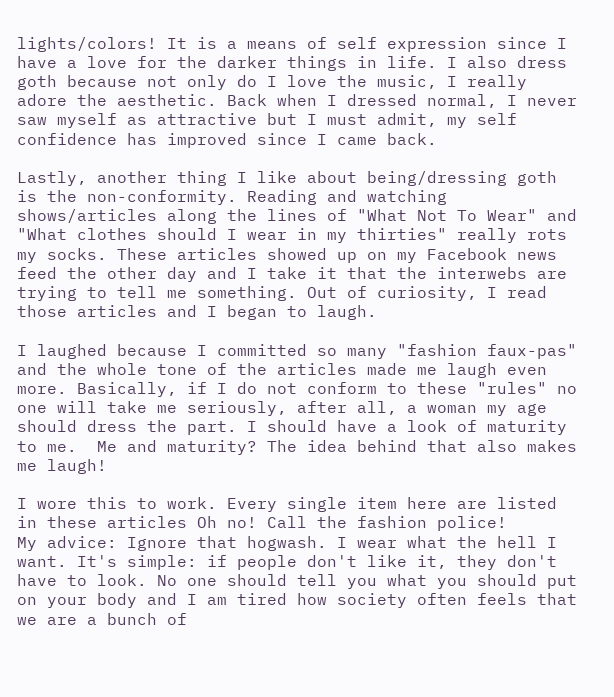lights/colors! It is a means of self expression since I have a love for the darker things in life. I also dress goth because not only do I love the music, I really adore the aesthetic. Back when I dressed normal, I never saw myself as attractive but I must admit, my self confidence has improved since I came back.

Lastly, another thing I like about being/dressing goth is the non-conformity. Reading and watching shows/articles along the lines of "What Not To Wear" and  "What clothes should I wear in my thirties" really rots my socks. These articles showed up on my Facebook news feed the other day and I take it that the interwebs are trying to tell me something. Out of curiosity, I read those articles and I began to laugh.

I laughed because I committed so many "fashion faux-pas" and the whole tone of the articles made me laugh even more. Basically, if I do not conform to these "rules" no one will take me seriously, after all, a woman my age should dress the part. I should have a look of maturity to me.  Me and maturity? The idea behind that also makes me laugh!

I wore this to work. Every single item here are listed in these articles Oh no! Call the fashion police!
My advice: Ignore that hogwash. I wear what the hell I want. It's simple: if people don't like it, they don't have to look. No one should tell you what you should put on your body and I am tired how society often feels that we are a bunch of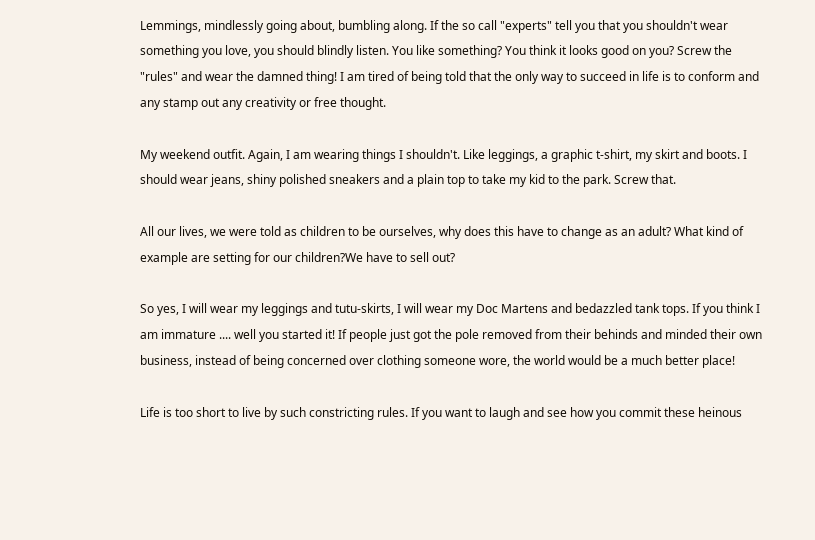Lemmings, mindlessly going about, bumbling along. If the so call "experts" tell you that you shouldn't wear something you love, you should blindly listen. You like something? You think it looks good on you? Screw the "rules" and wear the damned thing! I am tired of being told that the only way to succeed in life is to conform and any stamp out any creativity or free thought.

My weekend outfit. Again, I am wearing things I shouldn't. Like leggings, a graphic t-shirt, my skirt and boots. I should wear jeans, shiny polished sneakers and a plain top to take my kid to the park. Screw that.

All our lives, we were told as children to be ourselves, why does this have to change as an adult? What kind of example are setting for our children?We have to sell out?

So yes, I will wear my leggings and tutu-skirts, I will wear my Doc Martens and bedazzled tank tops. If you think I am immature .... well you started it! If people just got the pole removed from their behinds and minded their own business, instead of being concerned over clothing someone wore, the world would be a much better place!

Life is too short to live by such constricting rules. If you want to laugh and see how you commit these heinous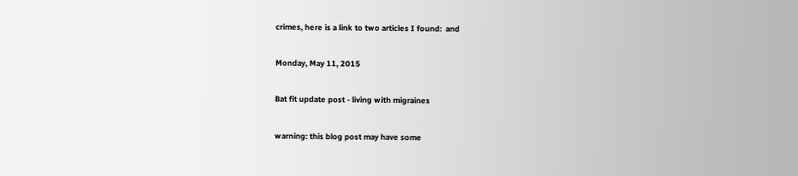crimes, here is a link to two articles I found:  and

Monday, May 11, 2015

Bat fit update post - living with migraines

warning: this blog post may have some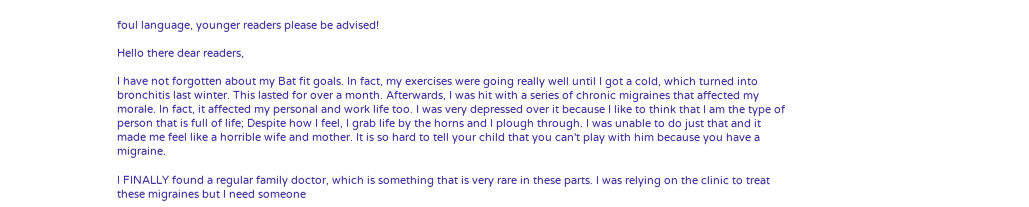foul language, younger readers please be advised!

Hello there dear readers,

I have not forgotten about my Bat fit goals. In fact, my exercises were going really well until I got a cold, which turned into bronchitis last winter. This lasted for over a month. Afterwards, I was hit with a series of chronic migraines that affected my morale. In fact, it affected my personal and work life too. I was very depressed over it because I like to think that I am the type of person that is full of life; Despite how I feel, I grab life by the horns and I plough through. I was unable to do just that and it made me feel like a horrible wife and mother. It is so hard to tell your child that you can't play with him because you have a migraine.

I FINALLY found a regular family doctor, which is something that is very rare in these parts. I was relying on the clinic to treat these migraines but I need someone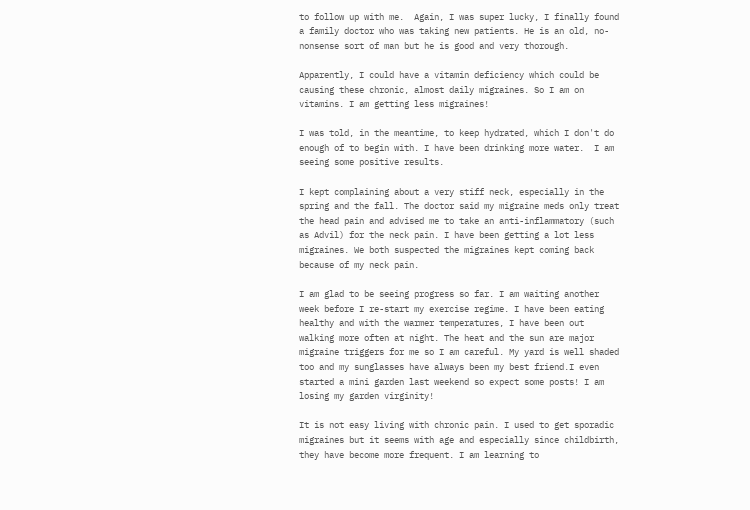to follow up with me.  Again, I was super lucky, I finally found a family doctor who was taking new patients. He is an old, no-nonsense sort of man but he is good and very thorough.

Apparently, I could have a vitamin deficiency which could be causing these chronic, almost daily migraines. So I am on vitamins. I am getting less migraines!

I was told, in the meantime, to keep hydrated, which I don't do enough of to begin with. I have been drinking more water.  I am seeing some positive results.

I kept complaining about a very stiff neck, especially in the spring and the fall. The doctor said my migraine meds only treat the head pain and advised me to take an anti-inflammatory (such as Advil) for the neck pain. I have been getting a lot less migraines. We both suspected the migraines kept coming back because of my neck pain.

I am glad to be seeing progress so far. I am waiting another week before I re-start my exercise regime. I have been eating healthy and with the warmer temperatures, I have been out walking more often at night. The heat and the sun are major migraine triggers for me so I am careful. My yard is well shaded too and my sunglasses have always been my best friend.I even started a mini garden last weekend so expect some posts! I am losing my garden virginity!

It is not easy living with chronic pain. I used to get sporadic migraines but it seems with age and especially since childbirth, they have become more frequent. I am learning to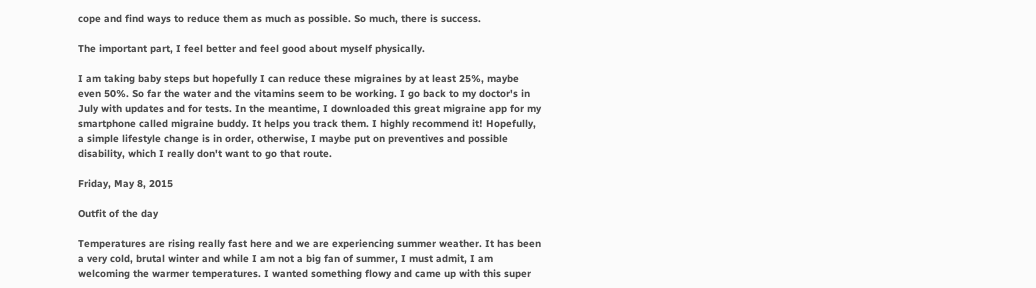cope and find ways to reduce them as much as possible. So much, there is success.

The important part, I feel better and feel good about myself physically.

I am taking baby steps but hopefully I can reduce these migraines by at least 25%, maybe even 50%. So far the water and the vitamins seem to be working. I go back to my doctor's in July with updates and for tests. In the meantime, I downloaded this great migraine app for my smartphone called migraine buddy. It helps you track them. I highly recommend it! Hopefully, a simple lifestyle change is in order, otherwise, I maybe put on preventives and possible disability, which I really don't want to go that route.

Friday, May 8, 2015

Outfit of the day

Temperatures are rising really fast here and we are experiencing summer weather. It has been a very cold, brutal winter and while I am not a big fan of summer, I must admit, I am welcoming the warmer temperatures. I wanted something flowy and came up with this super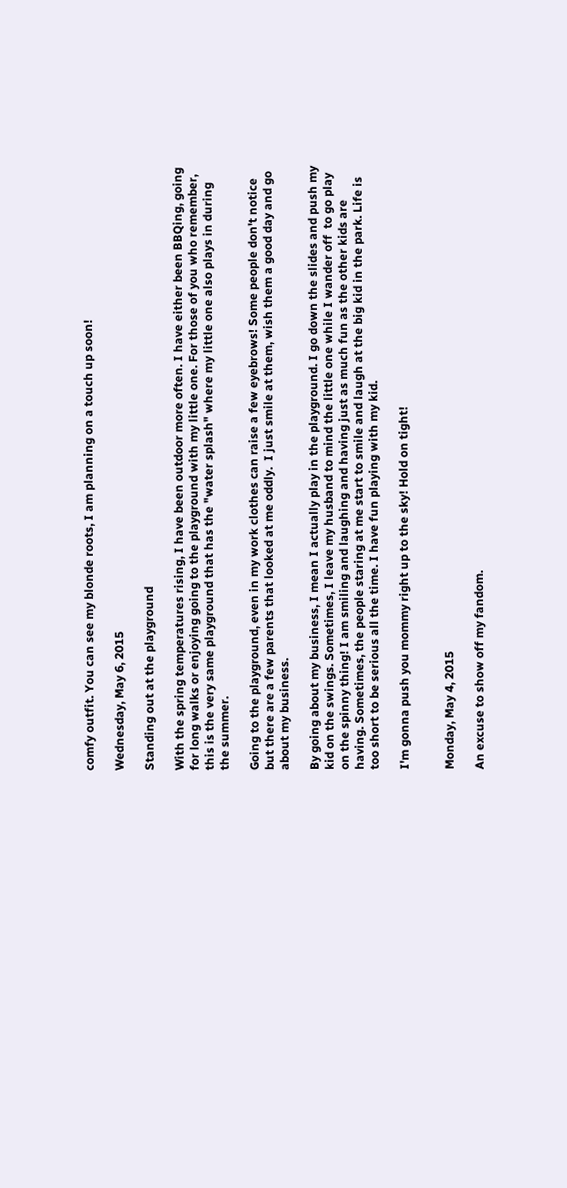comfy outfit. You can see my blonde roots, I am planning on a touch up soon!

Wednesday, May 6, 2015

Standing out at the playground

With the spring temperatures rising, I have been outdoor more often. I have either been BBQing, going for long walks or enjoying going to the playground with my little one. For those of you who remember, this is the very same playground that has the "water splash" where my little one also plays in during the summer.

Going to the playground, even in my work clothes can raise a few eyebrows! Some people don't notice but there are a few parents that looked at me oddly.  I just smile at them, wish them a good day and go about my business.

By going about my business, I mean I actually play in the playground. I go down the slides and push my kid on the swings. Sometimes, I leave my husband to mind the little one while I wander off  to go play on the spinny thing! I am smiling and laughing and having just as much fun as the other kids are having. Sometimes, the people staring at me start to smile and laugh at the big kid in the park. Life is too short to be serious all the time. I have fun playing with my kid.

I'm gonna push you mommy right up to the sky! Hold on tight!


Monday, May 4, 2015

An excuse to show off my fandom.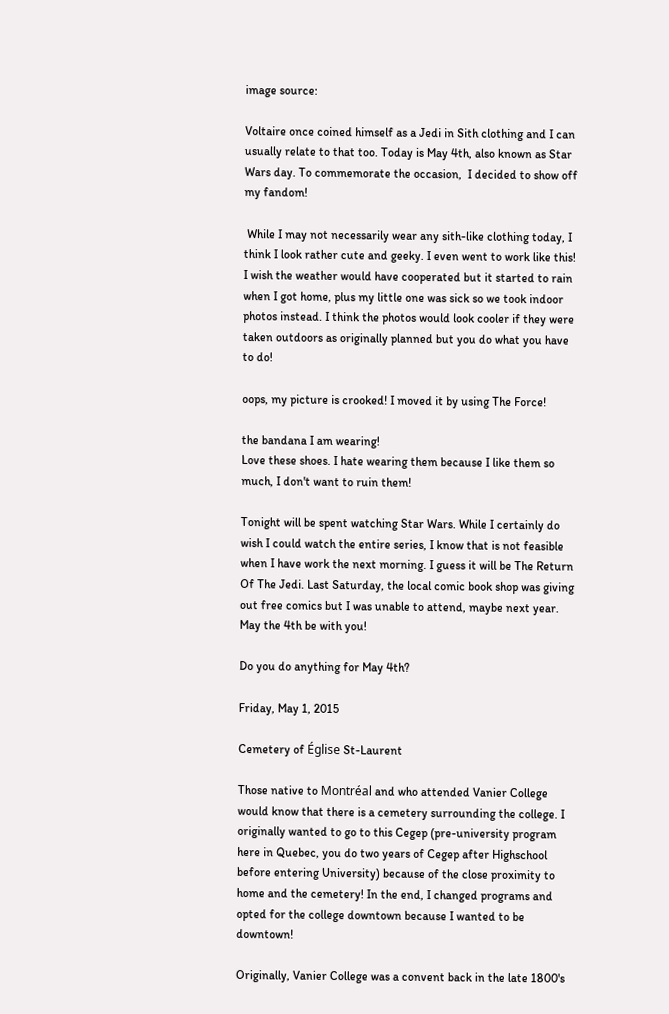image source:

Voltaire once coined himself as a Jedi in Sith clothing and I can usually relate to that too. Today is May 4th, also known as Star Wars day. To commemorate the occasion,  I decided to show off my fandom!

 While I may not necessarily wear any sith-like clothing today, I think I look rather cute and geeky. I even went to work like this! I wish the weather would have cooperated but it started to rain when I got home, plus my little one was sick so we took indoor photos instead. I think the photos would look cooler if they were taken outdoors as originally planned but you do what you have to do!

oops, my picture is crooked! I moved it by using The Force!

the bandana I am wearing!
Love these shoes. I hate wearing them because I like them so much, I don't want to ruin them!

Tonight will be spent watching Star Wars. While I certainly do wish I could watch the entire series, I know that is not feasible when I have work the next morning. I guess it will be The Return Of The Jedi. Last Saturday, the local comic book shop was giving out free comics but I was unable to attend, maybe next year. May the 4th be with you!

Do you do anything for May 4th?

Friday, May 1, 2015

Cemetery of Église St-Laurent

Those native to Montréal and who attended Vanier College would know that there is a cemetery surrounding the college. I originally wanted to go to this Cegep (pre-university program here in Quebec, you do two years of Cegep after Highschool before entering University) because of the close proximity to home and the cemetery! In the end, I changed programs and opted for the college downtown because I wanted to be downtown!

Originally, Vanier College was a convent back in the late 1800's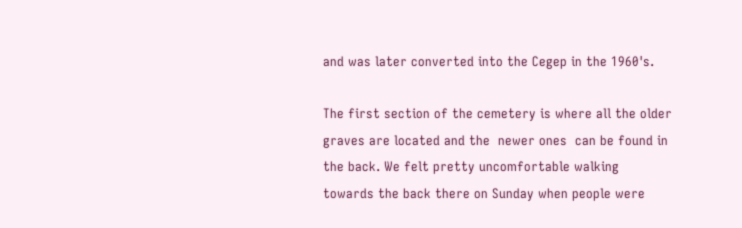and was later converted into the Cegep in the 1960's.

The first section of the cemetery is where all the older graves are located and the  newer ones  can be found in the back. We felt pretty uncomfortable walking towards the back there on Sunday when people were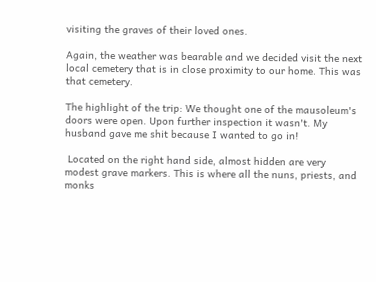visiting the graves of their loved ones.

Again, the weather was bearable and we decided visit the next local cemetery that is in close proximity to our home. This was that cemetery.

The highlight of the trip: We thought one of the mausoleum's doors were open. Upon further inspection it wasn't. My husband gave me shit because I wanted to go in!

 Located on the right hand side, almost hidden are very modest grave markers. This is where all the nuns, priests, and monks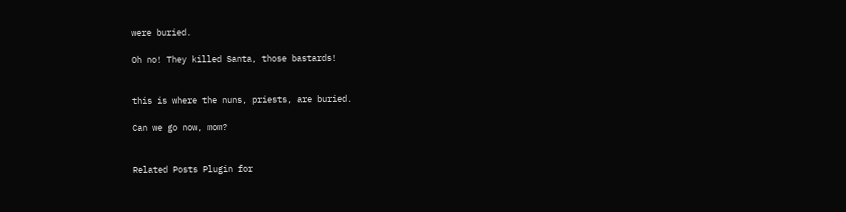were buried.

Oh no! They killed Santa, those bastards!


this is where the nuns, priests, are buried.

Can we go now, mom?


Related Posts Plugin for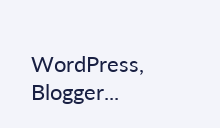WordPress, Blogger...